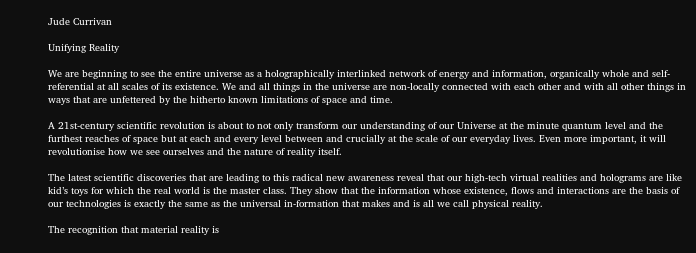Jude Currivan

Unifying Reality

We are beginning to see the entire universe as a holographically interlinked network of energy and information, organically whole and self-referential at all scales of its existence. We and all things in the universe are non-locally connected with each other and with all other things in ways that are unfettered by the hitherto known limitations of space and time.

A 21st-century scientific revolution is about to not only transform our understanding of our Universe at the minute quantum level and the furthest reaches of space but at each and every level between and crucially at the scale of our everyday lives. Even more important, it will revolutionise how we see ourselves and the nature of reality itself.

The latest scientific discoveries that are leading to this radical new awareness reveal that our high-tech virtual realities and holograms are like kid’s toys for which the real world is the master class. They show that the information whose existence, flows and interactions are the basis of our technologies is exactly the same as the universal in-formation that makes and is all we call physical reality.

The recognition that material reality is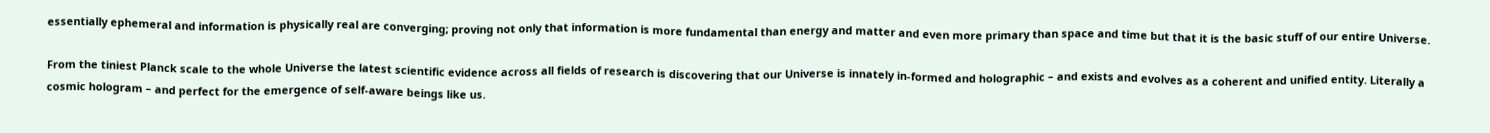essentially ephemeral and information is physically real are converging; proving not only that information is more fundamental than energy and matter and even more primary than space and time but that it is the basic stuff of our entire Universe.

From the tiniest Planck scale to the whole Universe the latest scientific evidence across all fields of research is discovering that our Universe is innately in-formed and holographic – and exists and evolves as a coherent and unified entity. Literally a cosmic hologram – and perfect for the emergence of self-aware beings like us.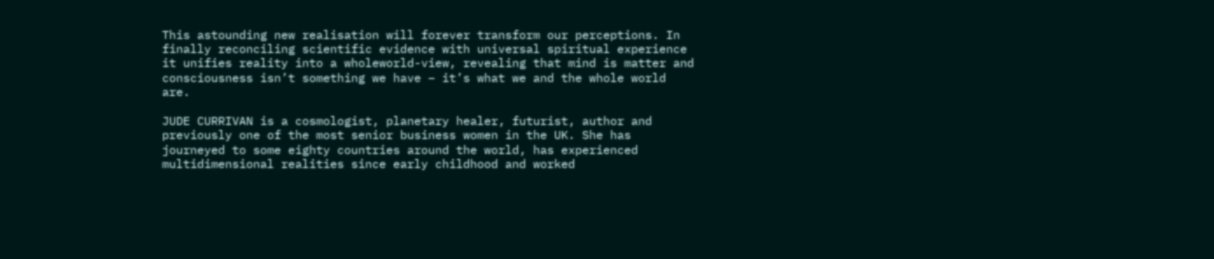This astounding new realisation will forever transform our perceptions. In finally reconciling scientific evidence with universal spiritual experience it unifies reality into a wholeworld-view, revealing that mind is matter and consciousness isn’t something we have – it’s what we and the whole world are.

JUDE CURRIVAN is a cosmologist, planetary healer, futurist, author and previously one of the most senior business women in the UK. She has journeyed to some eighty countries around the world, has experienced multidimensional realities since early childhood and worked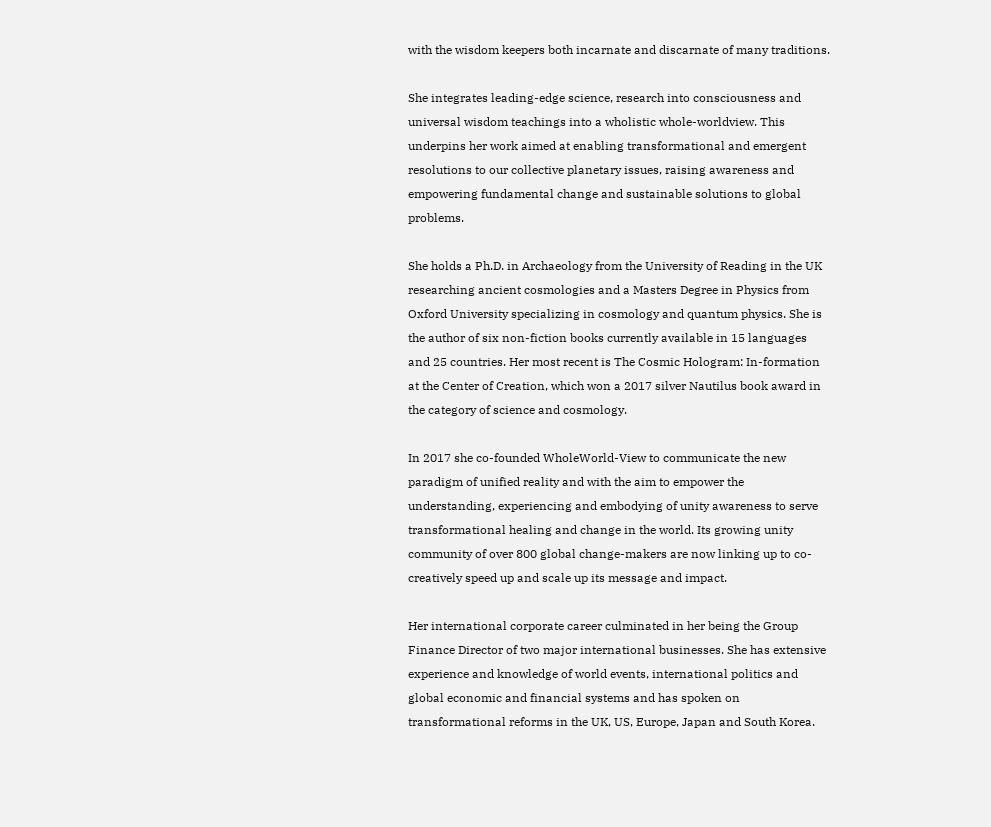with the wisdom keepers both incarnate and discarnate of many traditions.

She integrates leading-edge science, research into consciousness and universal wisdom teachings into a wholistic whole-worldview. This underpins her work aimed at enabling transformational and emergent resolutions to our collective planetary issues, raising awareness and empowering fundamental change and sustainable solutions to global problems.

She holds a Ph.D. in Archaeology from the University of Reading in the UK researching ancient cosmologies and a Masters Degree in Physics from Oxford University specializing in cosmology and quantum physics. She is the author of six non-fiction books currently available in 15 languages and 25 countries. Her most recent is The Cosmic Hologram: In-formation at the Center of Creation, which won a 2017 silver Nautilus book award in the category of science and cosmology.

In 2017 she co-founded WholeWorld-View to communicate the new paradigm of unified reality and with the aim to empower the understanding, experiencing and embodying of unity awareness to serve transformational healing and change in the world. Its growing unity community of over 800 global change-makers are now linking up to co-creatively speed up and scale up its message and impact.

Her international corporate career culminated in her being the Group Finance Director of two major international businesses. She has extensive experience and knowledge of world events, international politics and global economic and financial systems and has spoken on transformational reforms in the UK, US, Europe, Japan and South Korea.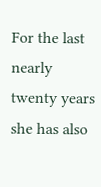For the last nearly twenty years she has also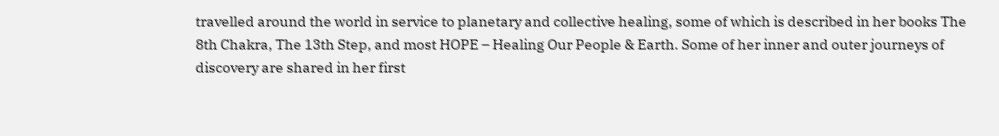travelled around the world in service to planetary and collective healing, some of which is described in her books The 8th Chakra, The 13th Step, and most HOPE – Healing Our People & Earth. Some of her inner and outer journeys of discovery are shared in her first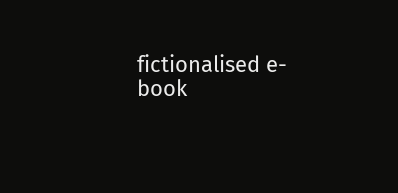fictionalised e-book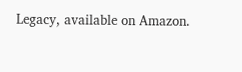Legacy, available on Amazon.